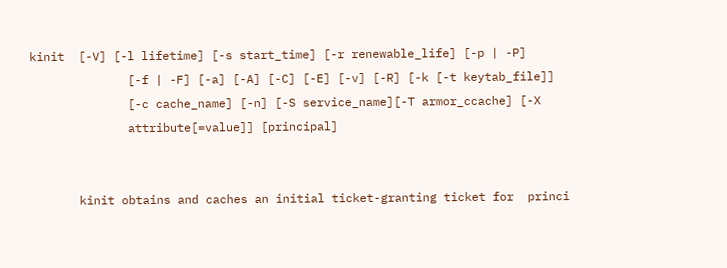kinit  [-V] [-l lifetime] [-s start_time] [-r renewable_life] [-p | -P]
              [-f | -F] [-a] [-A] [-C] [-E] [-v] [-R] [-k [-t keytab_file]]
              [-c cache_name] [-n] [-S service_name][-T armor_ccache] [-X
              attribute[=value]] [principal]


       kinit obtains and caches an initial ticket-granting ticket for  princi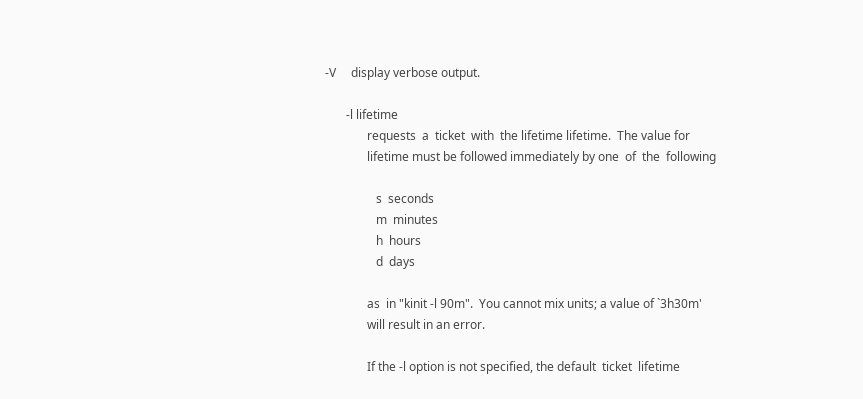-V     display verbose output.

       -l lifetime
              requests  a  ticket  with  the lifetime lifetime.  The value for
              lifetime must be followed immediately by one  of  the  following

                 s  seconds
                 m  minutes
                 h  hours
                 d  days

              as  in "kinit -l 90m".  You cannot mix units; a value of `3h30m'
              will result in an error.

              If the -l option is not specified, the default  ticket  lifetime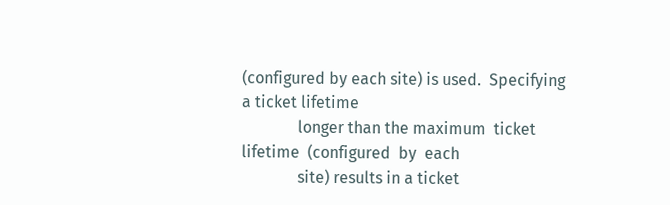(configured by each site) is used.  Specifying a ticket lifetime
              longer than the maximum  ticket  lifetime  (configured  by  each
              site) results in a ticket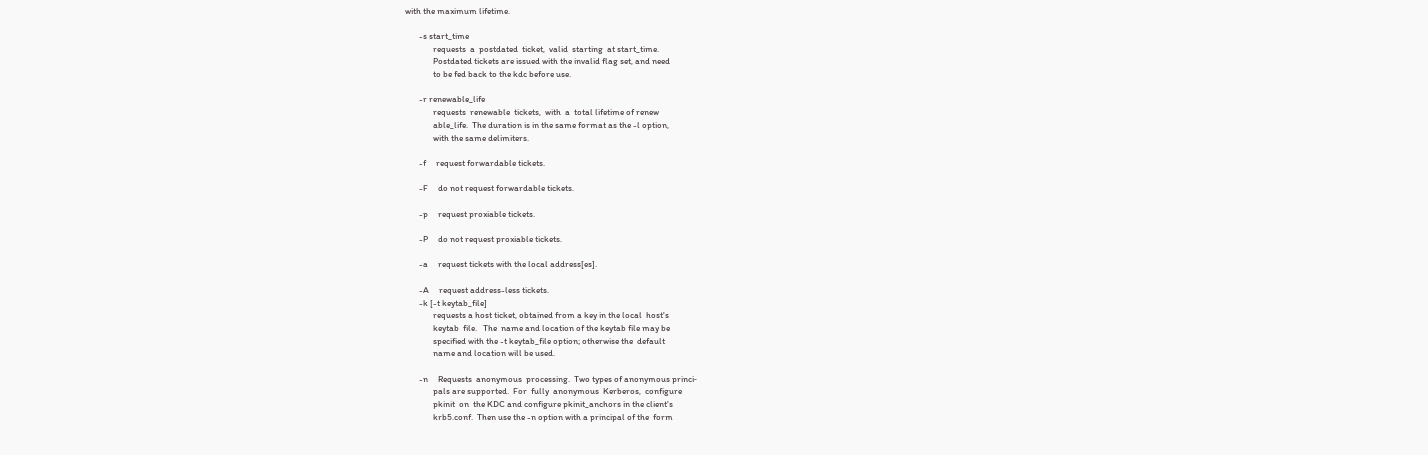with the maximum lifetime.

       -s start_time
              requests  a  postdated  ticket,  valid  starting  at start_time.
              Postdated tickets are issued with the invalid flag set, and need
              to be fed back to the kdc before use.

       -r renewable_life
              requests  renewable  tickets,  with  a  total lifetime of renew
              able_life.  The duration is in the same format as the -l option,
              with the same delimiters.

       -f     request forwardable tickets.

       -F     do not request forwardable tickets.

       -p     request proxiable tickets.

       -P     do not request proxiable tickets.

       -a     request tickets with the local address[es].

       -A     request address-less tickets.
       -k [-t keytab_file]
              requests a host ticket, obtained from a key in the local  host's
              keytab  file.   The  name and location of the keytab file may be
              specified with the -t keytab_file option; otherwise the  default
              name and location will be used.

       -n     Requests  anonymous  processing.  Two types of anonymous princi‐
              pals are supported.  For  fully  anonymous  Kerberos,  configure
              pkinit  on  the KDC and configure pkinit_anchors in the client's
              krb5.conf.  Then use the -n option with a principal of the  form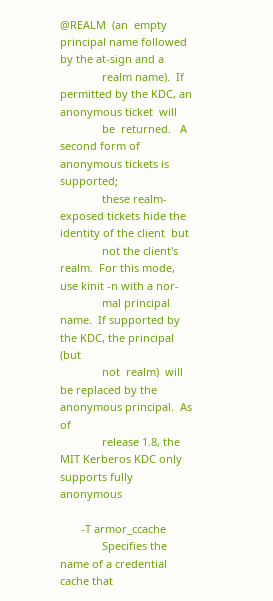@REALM  (an  empty  principal name followed by the at-sign and a
              realm name).  If permitted by the KDC, an anonymous ticket  will
              be  returned.   A second form of anonymous tickets is supported;
              these realm-exposed tickets hide the identity of the client  but
              not the client's realm.  For this mode, use kinit -n with a nor‐
              mal principal name.  If supported by the KDC, the principal (but
              not  realm)  will be replaced by the anonymous principal.  As of
              release 1.8, the MIT Kerberos KDC only supports fully  anonymous

       -T armor_ccache
              Specifies the name of a credential cache that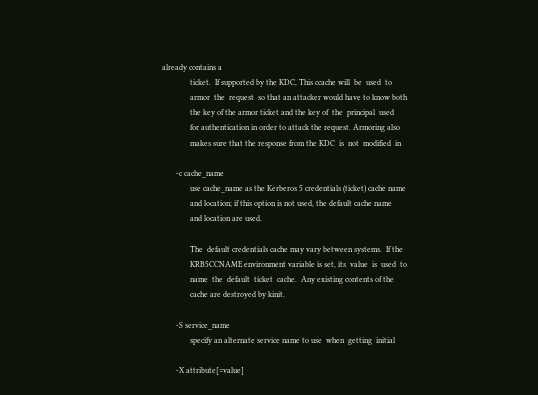already contains a
              ticket.  If supported by the KDC, This ccache will  be  used  to
              armor  the  request  so that an attacker would have to know both
              the key of the armor ticket and the key of  the  principal  used
              for authentication in order to attack the request. Armoring also
              makes sure that the response from the KDC  is  not  modified  in

       -c cache_name
              use cache_name as the Kerberos 5 credentials (ticket) cache name
              and location; if this option is not used, the default cache name
              and location are used.

              The  default credentials cache may vary between systems.  If the
              KRB5CCNAME environment variable is set, its  value  is  used  to
              name  the  default  ticket  cache.  Any existing contents of the
              cache are destroyed by kinit.

       -S service_name
              specify an alternate service name to use  when  getting  initial

       -X attribute[=value]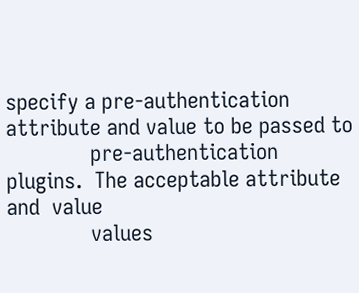specify a pre-authentication attribute and value to be passed to
              pre-authentication plugins.  The acceptable attribute and  value
              values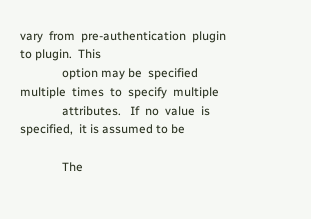vary  from  pre-authentication  plugin  to plugin.  This
              option may be  specified  multiple  times  to  specify  multiple
              attributes.   If  no  value  is  specified,  it is assumed to be

              The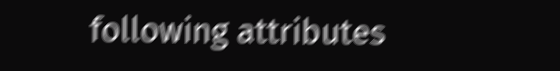following attributes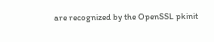are recognized by the OpenSSL pkinit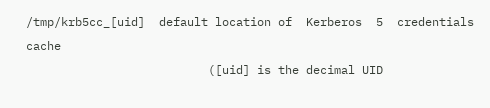/tmp/krb5cc_[uid]  default location of  Kerberos  5  credentials  cache
                          ([uid] is the decimal UID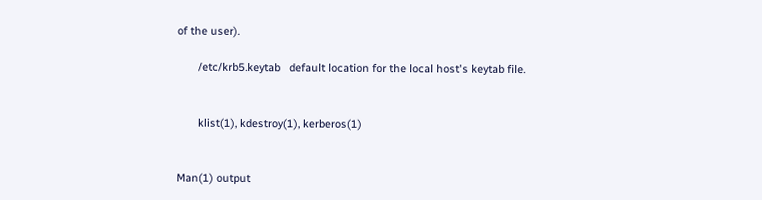of the user).

       /etc/krb5.keytab   default location for the local host's keytab file.


       klist(1), kdestroy(1), kerberos(1)


Man(1) output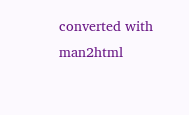converted with man2html